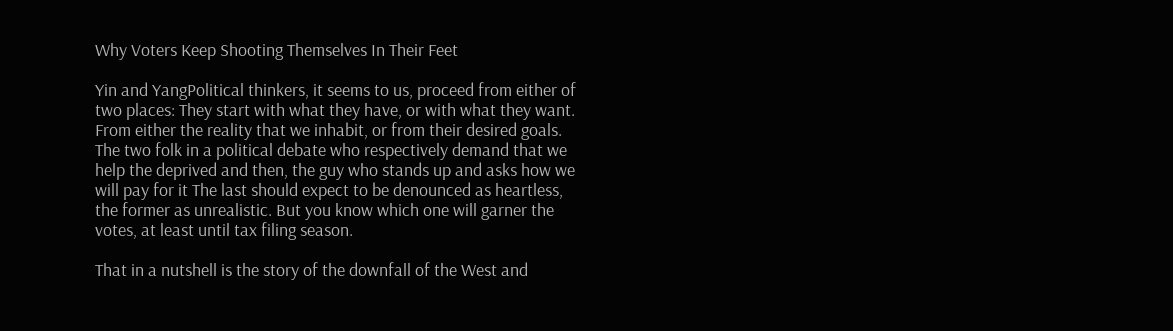Why Voters Keep Shooting Themselves In Their Feet

Yin and YangPolitical thinkers, it seems to us, proceed from either of two places: They start with what they have, or with what they want. From either the reality that we inhabit, or from their desired goals. The two folk in a political debate who respectively demand that we help the deprived and then, the guy who stands up and asks how we will pay for it The last should expect to be denounced as heartless, the former as unrealistic. But you know which one will garner the votes, at least until tax filing season.

That in a nutshell is the story of the downfall of the West and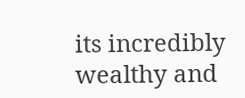its incredibly wealthy and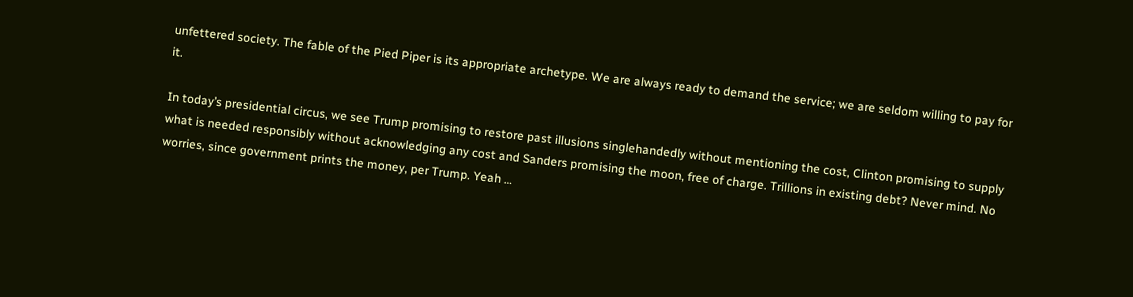unfettered society. The fable of the Pied Piper is its appropriate archetype. We are always ready to demand the service; we are seldom willing to pay for it.

In today’s presidential circus, we see Trump promising to restore past illusions singlehandedly without mentioning the cost, Clinton promising to supply what is needed responsibly without acknowledging any cost and Sanders promising the moon, free of charge. Trillions in existing debt? Never mind. No worries, since government prints the money, per Trump. Yeah …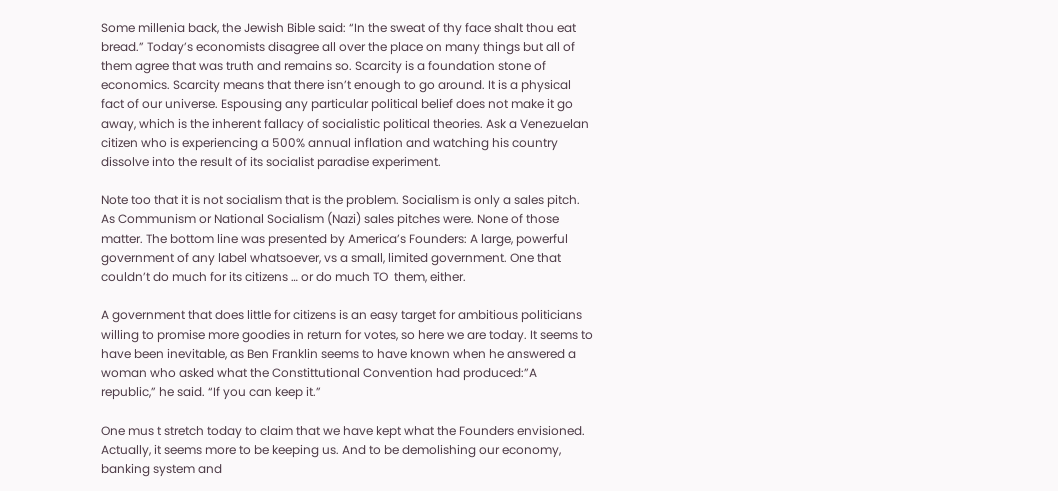Some millenia back, the Jewish Bible said: “In the sweat of thy face shalt thou eat bread.” Today’s economists disagree all over the place on many things but all of them agree that was truth and remains so. Scarcity is a foundation stone of economics. Scarcity means that there isn’t enough to go around. It is a physical fact of our universe. Espousing any particular political belief does not make it go away, which is the inherent fallacy of socialistic political theories. Ask a Venezuelan citizen who is experiencing a 500% annual inflation and watching his country dissolve into the result of its socialist paradise experiment.

Note too that it is not socialism that is the problem. Socialism is only a sales pitch. As Communism or National Socialism (Nazi) sales pitches were. None of those matter. The bottom line was presented by America’s Founders: A large, powerful government of any label whatsoever, vs a small, limited government. One that couldn’t do much for its citizens … or do much TO  them, either.

A government that does little for citizens is an easy target for ambitious politicians willing to promise more goodies in return for votes, so here we are today. It seems to have been inevitable, as Ben Franklin seems to have known when he answered a woman who asked what the Constittutional Convention had produced:”A republic,” he said. “If you can keep it.”

One mus t stretch today to claim that we have kept what the Founders envisioned. Actually, it seems more to be keeping us. And to be demolishing our economy, banking system and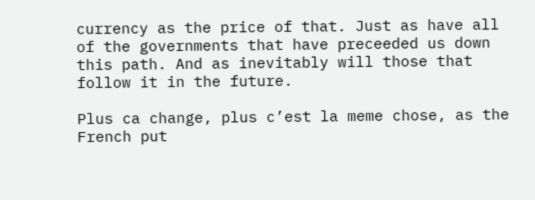currency as the price of that. Just as have all of the governments that have preceeded us down this path. And as inevitably will those that follow it in the future.

Plus ca change, plus c’est la meme chose, as the French put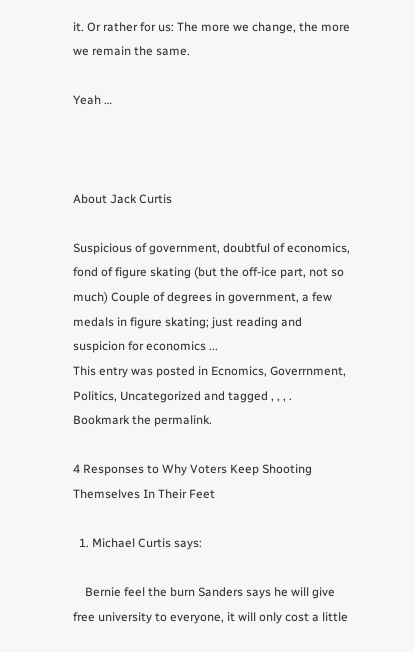it. Or rather for us: The more we change, the more we remain the same.

Yeah …



About Jack Curtis

Suspicious of government, doubtful of economics, fond of figure skating (but the off-ice part, not so much) Couple of degrees in government, a few medals in figure skating; just reading and suspicion for economics ...
This entry was posted in Ecnomics, Goverrnment, Politics, Uncategorized and tagged , , , . Bookmark the permalink.

4 Responses to Why Voters Keep Shooting Themselves In Their Feet

  1. Michael Curtis says:

    Bernie feel the burn Sanders says he will give free university to everyone, it will only cost a little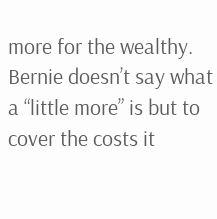more for the wealthy. Bernie doesn’t say what a “little more” is but to cover the costs it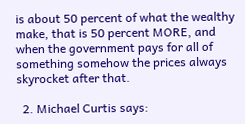is about 50 percent of what the wealthy make, that is 50 percent MORE, and when the government pays for all of something somehow the prices always skyrocket after that.

  2. Michael Curtis says: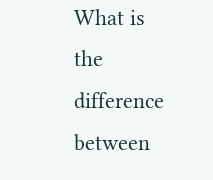What is the difference between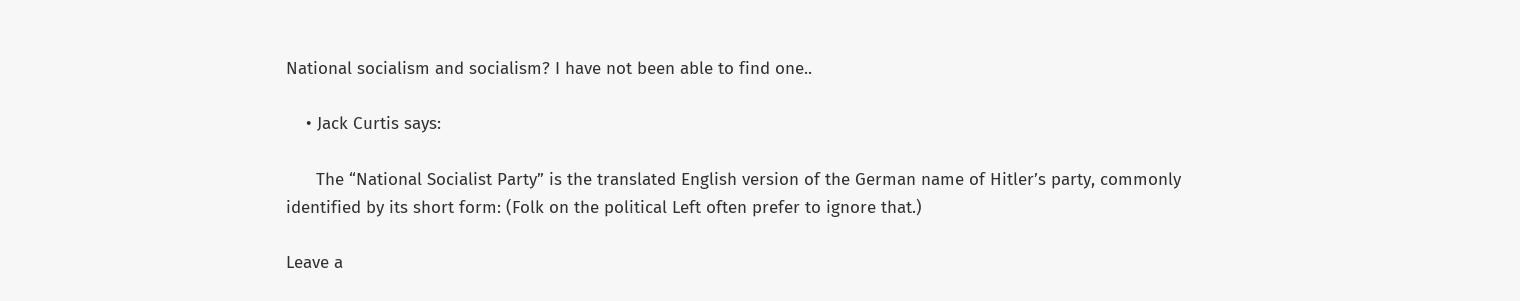National socialism and socialism? I have not been able to find one..

    • Jack Curtis says:

      The “National Socialist Party” is the translated English version of the German name of Hitler’s party, commonly identified by its short form: (Folk on the political Left often prefer to ignore that.)

Leave a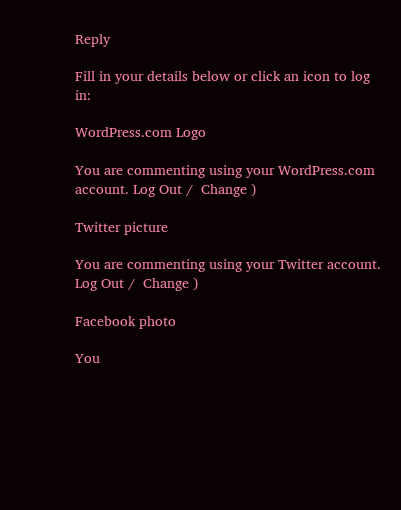Reply

Fill in your details below or click an icon to log in:

WordPress.com Logo

You are commenting using your WordPress.com account. Log Out /  Change )

Twitter picture

You are commenting using your Twitter account. Log Out /  Change )

Facebook photo

You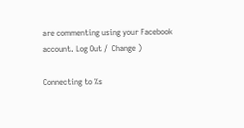are commenting using your Facebook account. Log Out /  Change )

Connecting to %s